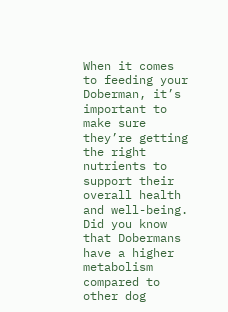When it comes to feeding your Doberman, it’s important to make sure they’re getting the right nutrients to support their overall health and well-being. Did you know that Dobermans have a higher metabolism compared to other dog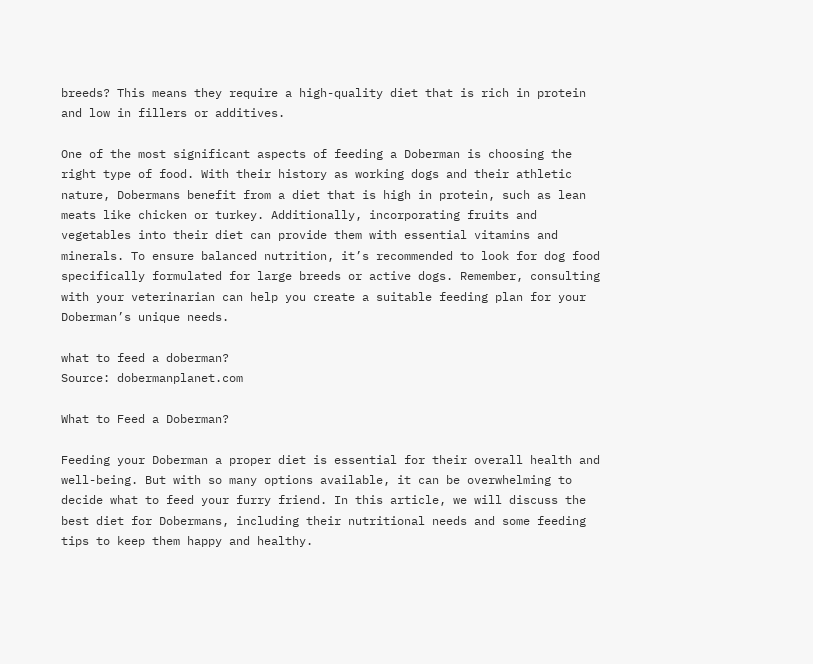breeds? This means they require a high-quality diet that is rich in protein and low in fillers or additives.

One of the most significant aspects of feeding a Doberman is choosing the right type of food. With their history as working dogs and their athletic nature, Dobermans benefit from a diet that is high in protein, such as lean meats like chicken or turkey. Additionally, incorporating fruits and vegetables into their diet can provide them with essential vitamins and minerals. To ensure balanced nutrition, it’s recommended to look for dog food specifically formulated for large breeds or active dogs. Remember, consulting with your veterinarian can help you create a suitable feeding plan for your Doberman’s unique needs.

what to feed a doberman?
Source: dobermanplanet.com

What to Feed a Doberman?

Feeding your Doberman a proper diet is essential for their overall health and well-being. But with so many options available, it can be overwhelming to decide what to feed your furry friend. In this article, we will discuss the best diet for Dobermans, including their nutritional needs and some feeding tips to keep them happy and healthy.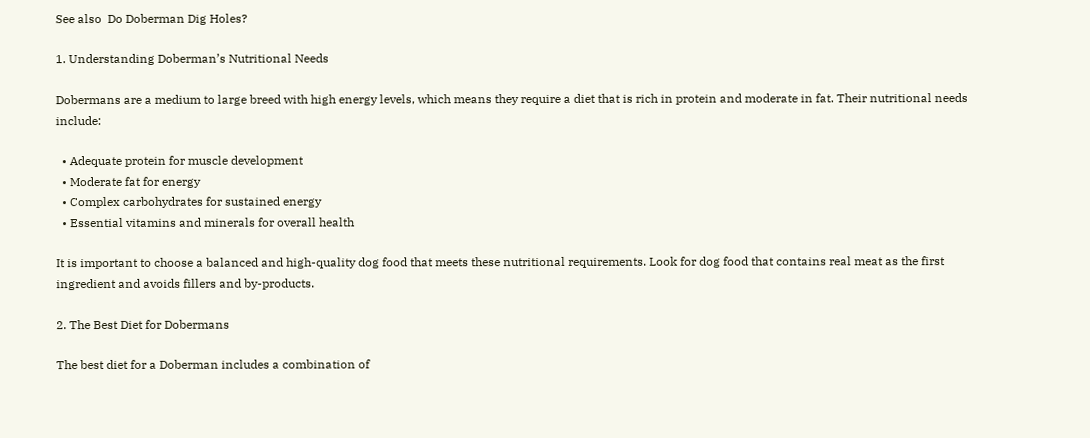See also  Do Doberman Dig Holes?

1. Understanding Doberman’s Nutritional Needs

Dobermans are a medium to large breed with high energy levels, which means they require a diet that is rich in protein and moderate in fat. Their nutritional needs include:

  • Adequate protein for muscle development
  • Moderate fat for energy
  • Complex carbohydrates for sustained energy
  • Essential vitamins and minerals for overall health

It is important to choose a balanced and high-quality dog food that meets these nutritional requirements. Look for dog food that contains real meat as the first ingredient and avoids fillers and by-products.

2. The Best Diet for Dobermans

The best diet for a Doberman includes a combination of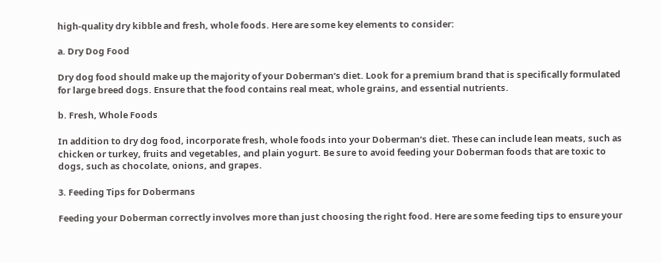high-quality dry kibble and fresh, whole foods. Here are some key elements to consider:

a. Dry Dog Food

Dry dog food should make up the majority of your Doberman’s diet. Look for a premium brand that is specifically formulated for large breed dogs. Ensure that the food contains real meat, whole grains, and essential nutrients.

b. Fresh, Whole Foods

In addition to dry dog food, incorporate fresh, whole foods into your Doberman’s diet. These can include lean meats, such as chicken or turkey, fruits and vegetables, and plain yogurt. Be sure to avoid feeding your Doberman foods that are toxic to dogs, such as chocolate, onions, and grapes.

3. Feeding Tips for Dobermans

Feeding your Doberman correctly involves more than just choosing the right food. Here are some feeding tips to ensure your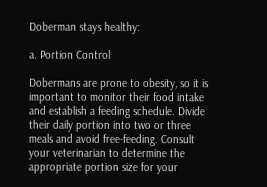Doberman stays healthy:

a. Portion Control

Dobermans are prone to obesity, so it is important to monitor their food intake and establish a feeding schedule. Divide their daily portion into two or three meals and avoid free-feeding. Consult your veterinarian to determine the appropriate portion size for your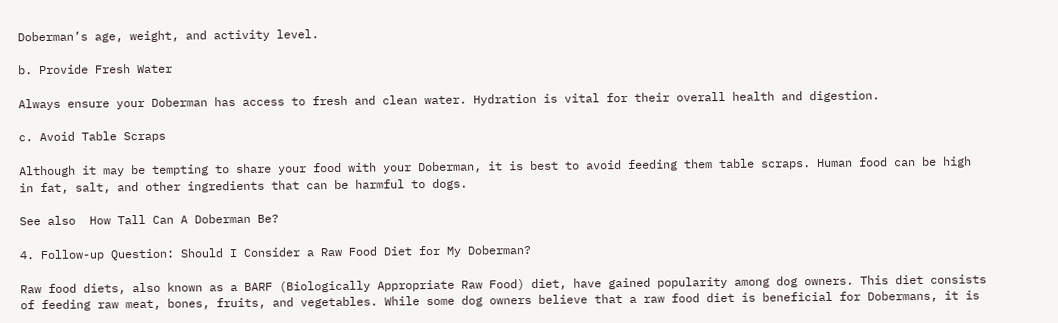Doberman’s age, weight, and activity level.

b. Provide Fresh Water

Always ensure your Doberman has access to fresh and clean water. Hydration is vital for their overall health and digestion.

c. Avoid Table Scraps

Although it may be tempting to share your food with your Doberman, it is best to avoid feeding them table scraps. Human food can be high in fat, salt, and other ingredients that can be harmful to dogs.

See also  How Tall Can A Doberman Be?

4. Follow-up Question: Should I Consider a Raw Food Diet for My Doberman?

Raw food diets, also known as a BARF (Biologically Appropriate Raw Food) diet, have gained popularity among dog owners. This diet consists of feeding raw meat, bones, fruits, and vegetables. While some dog owners believe that a raw food diet is beneficial for Dobermans, it is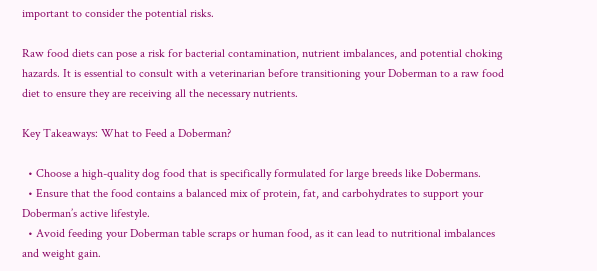important to consider the potential risks.

Raw food diets can pose a risk for bacterial contamination, nutrient imbalances, and potential choking hazards. It is essential to consult with a veterinarian before transitioning your Doberman to a raw food diet to ensure they are receiving all the necessary nutrients.

Key Takeaways: What to Feed a Doberman?

  • Choose a high-quality dog food that is specifically formulated for large breeds like Dobermans.
  • Ensure that the food contains a balanced mix of protein, fat, and carbohydrates to support your Doberman’s active lifestyle.
  • Avoid feeding your Doberman table scraps or human food, as it can lead to nutritional imbalances and weight gain.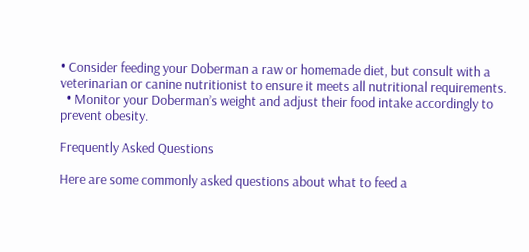• Consider feeding your Doberman a raw or homemade diet, but consult with a veterinarian or canine nutritionist to ensure it meets all nutritional requirements.
  • Monitor your Doberman’s weight and adjust their food intake accordingly to prevent obesity.

Frequently Asked Questions

Here are some commonly asked questions about what to feed a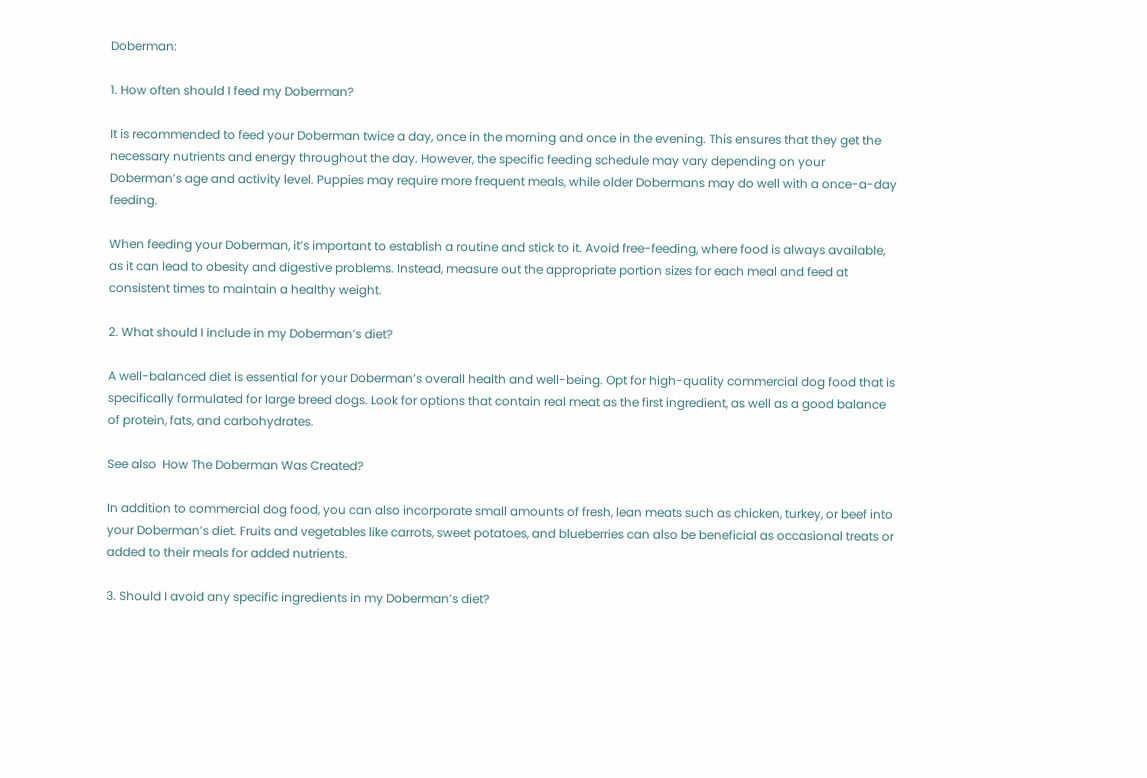Doberman:

1. How often should I feed my Doberman?

It is recommended to feed your Doberman twice a day, once in the morning and once in the evening. This ensures that they get the necessary nutrients and energy throughout the day. However, the specific feeding schedule may vary depending on your Doberman’s age and activity level. Puppies may require more frequent meals, while older Dobermans may do well with a once-a-day feeding.

When feeding your Doberman, it’s important to establish a routine and stick to it. Avoid free-feeding, where food is always available, as it can lead to obesity and digestive problems. Instead, measure out the appropriate portion sizes for each meal and feed at consistent times to maintain a healthy weight.

2. What should I include in my Doberman’s diet?

A well-balanced diet is essential for your Doberman’s overall health and well-being. Opt for high-quality commercial dog food that is specifically formulated for large breed dogs. Look for options that contain real meat as the first ingredient, as well as a good balance of protein, fats, and carbohydrates.

See also  How The Doberman Was Created?

In addition to commercial dog food, you can also incorporate small amounts of fresh, lean meats such as chicken, turkey, or beef into your Doberman’s diet. Fruits and vegetables like carrots, sweet potatoes, and blueberries can also be beneficial as occasional treats or added to their meals for added nutrients.

3. Should I avoid any specific ingredients in my Doberman’s diet?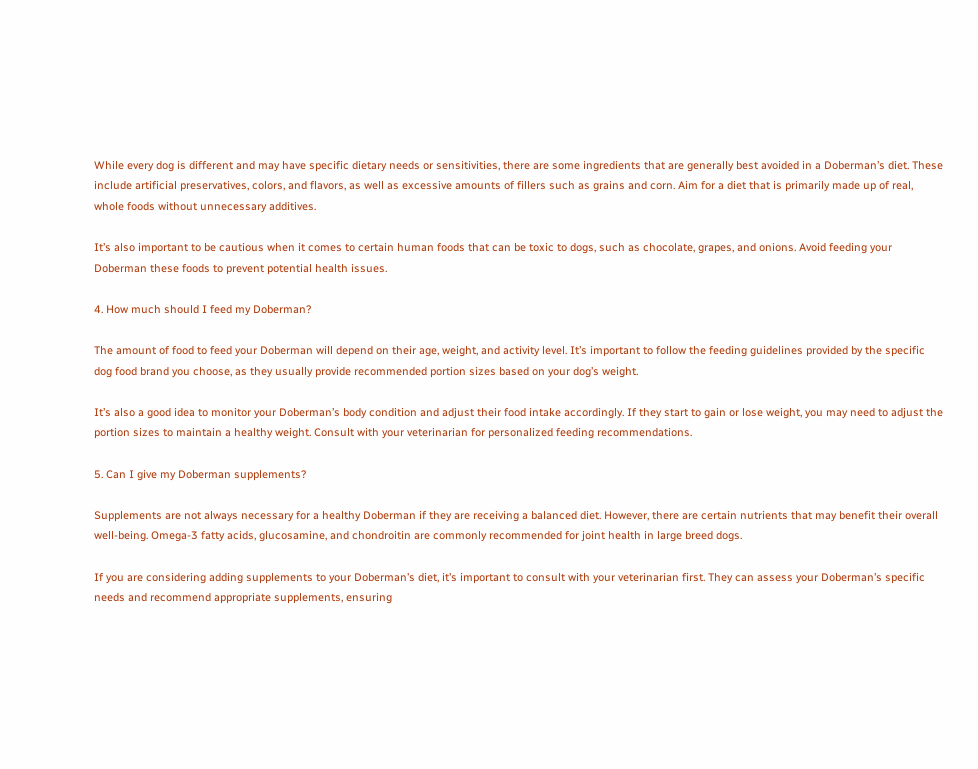While every dog is different and may have specific dietary needs or sensitivities, there are some ingredients that are generally best avoided in a Doberman’s diet. These include artificial preservatives, colors, and flavors, as well as excessive amounts of fillers such as grains and corn. Aim for a diet that is primarily made up of real, whole foods without unnecessary additives.

It’s also important to be cautious when it comes to certain human foods that can be toxic to dogs, such as chocolate, grapes, and onions. Avoid feeding your Doberman these foods to prevent potential health issues.

4. How much should I feed my Doberman?

The amount of food to feed your Doberman will depend on their age, weight, and activity level. It’s important to follow the feeding guidelines provided by the specific dog food brand you choose, as they usually provide recommended portion sizes based on your dog’s weight.

It’s also a good idea to monitor your Doberman’s body condition and adjust their food intake accordingly. If they start to gain or lose weight, you may need to adjust the portion sizes to maintain a healthy weight. Consult with your veterinarian for personalized feeding recommendations.

5. Can I give my Doberman supplements?

Supplements are not always necessary for a healthy Doberman if they are receiving a balanced diet. However, there are certain nutrients that may benefit their overall well-being. Omega-3 fatty acids, glucosamine, and chondroitin are commonly recommended for joint health in large breed dogs.

If you are considering adding supplements to your Doberman’s diet, it’s important to consult with your veterinarian first. They can assess your Doberman’s specific needs and recommend appropriate supplements, ensuring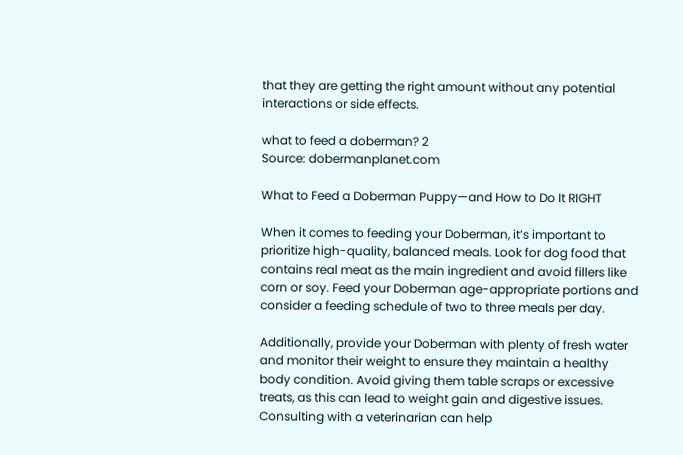that they are getting the right amount without any potential interactions or side effects.

what to feed a doberman? 2
Source: dobermanplanet.com

What to Feed a Doberman Puppy—and How to Do It RIGHT

When it comes to feeding your Doberman, it’s important to prioritize high-quality, balanced meals. Look for dog food that contains real meat as the main ingredient and avoid fillers like corn or soy. Feed your Doberman age-appropriate portions and consider a feeding schedule of two to three meals per day.

Additionally, provide your Doberman with plenty of fresh water and monitor their weight to ensure they maintain a healthy body condition. Avoid giving them table scraps or excessive treats, as this can lead to weight gain and digestive issues. Consulting with a veterinarian can help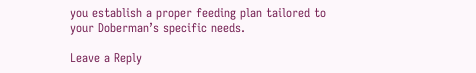you establish a proper feeding plan tailored to your Doberman’s specific needs.

Leave a Reply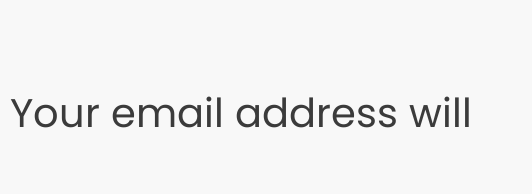Your email address will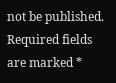not be published. Required fields are marked *